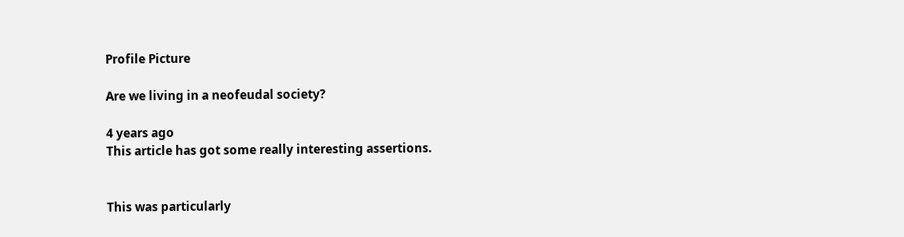Profile Picture

Are we living in a neofeudal society?

4 years ago
This article has got some really interesting assertions.


This was particularly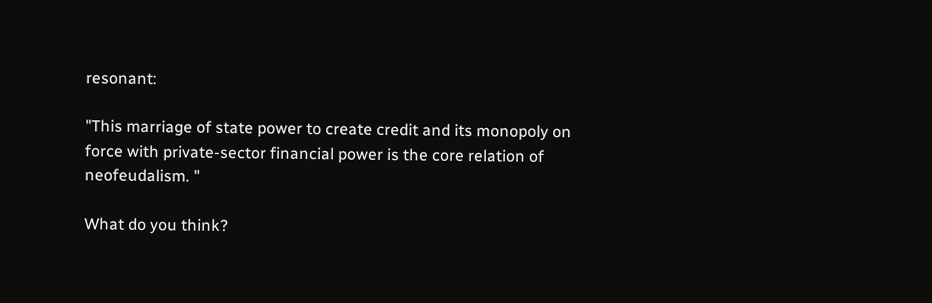resonant:

"This marriage of state power to create credit and its monopoly on force with private-sector financial power is the core relation of neofeudalism. "

What do you think?